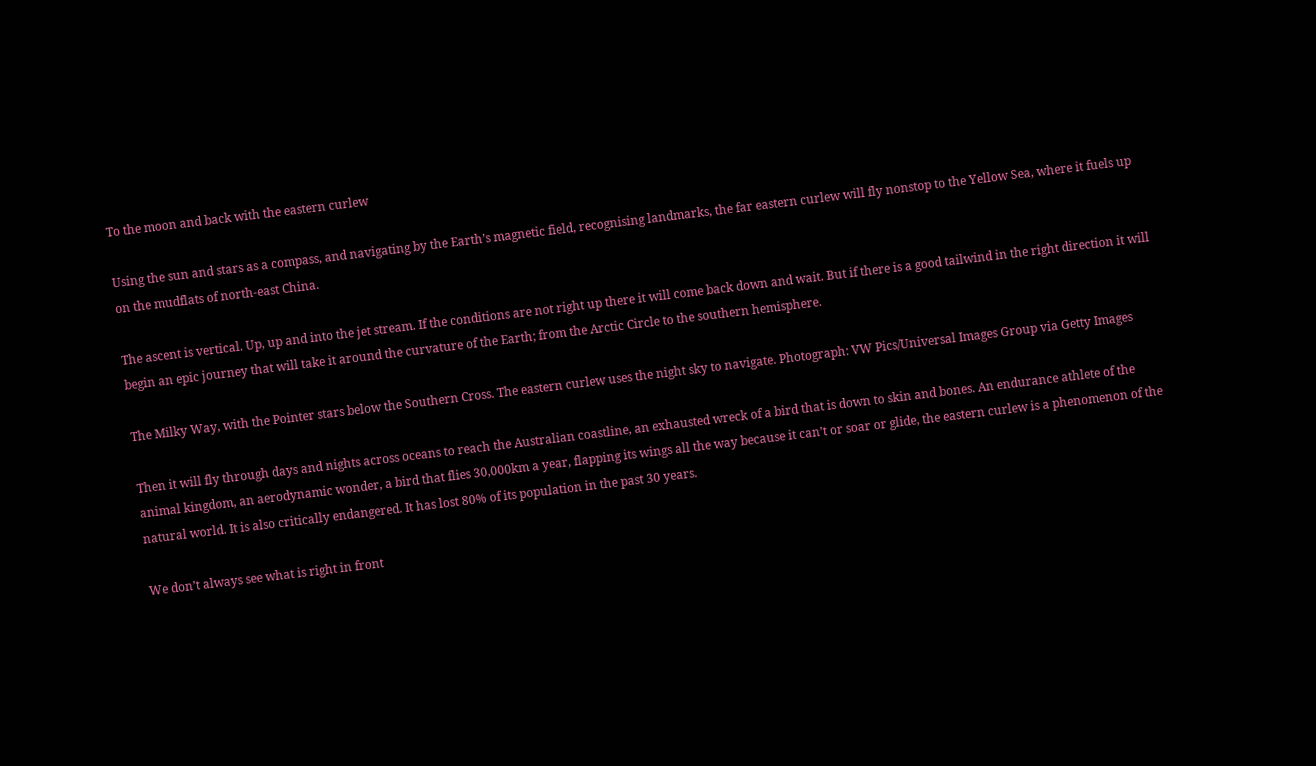To the moon and back with the eastern curlew

Using the sun and stars as a compass, and navigating by the Earth’s magnetic field, recognising landmarks, the far eastern curlew will fly nonstop to the Yellow Sea, where it fuels up on the mudflats of north-east China.

The ascent is vertical. Up, up and into the jet stream. If the conditions are not right up there it will come back down and wait. But if there is a good tailwind in the right direction it will begin an epic journey that will take it around the curvature of the Earth; from the Arctic Circle to the southern hemisphere.

The Milky Way, with the Pointer stars below the Southern Cross. The eastern curlew uses the night sky to navigate. Photograph: VW Pics/Universal Images Group via Getty Images

Then it will fly through days and nights across oceans to reach the Australian coastline, an exhausted wreck of a bird that is down to skin and bones. An endurance athlete of the animal kingdom, an aerodynamic wonder, a bird that flies 30,000km a year, flapping its wings all the way because it can’t or soar or glide, the eastern curlew is a phenomenon of the natural world. It is also critically endangered. It has lost 80% of its population in the past 30 years.

We don’t always see what is right in front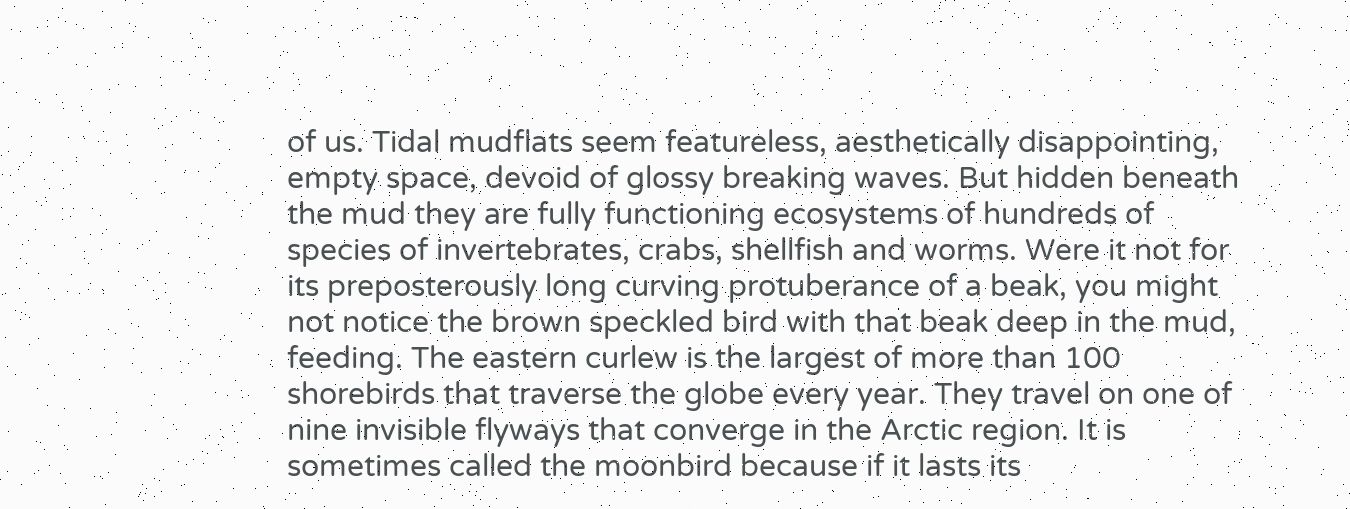of us. Tidal mudflats seem featureless, aesthetically disappointing, empty space, devoid of glossy breaking waves. But hidden beneath the mud they are fully functioning ecosystems of hundreds of species of invertebrates, crabs, shellfish and worms. Were it not for its preposterously long curving protuberance of a beak, you might not notice the brown speckled bird with that beak deep in the mud, feeding. The eastern curlew is the largest of more than 100 shorebirds that traverse the globe every year. They travel on one of nine invisible flyways that converge in the Arctic region. It is sometimes called the moonbird because if it lasts its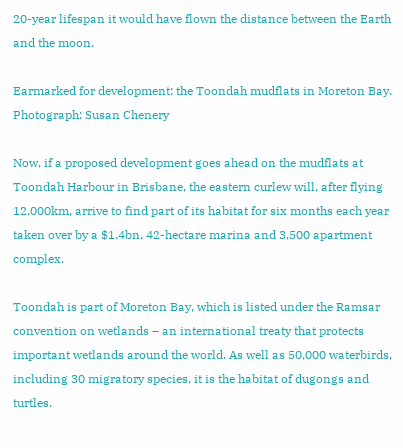20-year lifespan it would have flown the distance between the Earth and the moon.

Earmarked for development: the Toondah mudflats in Moreton Bay. Photograph: Susan Chenery

Now, if a proposed development goes ahead on the mudflats at Toondah Harbour in Brisbane, the eastern curlew will, after flying 12,000km, arrive to find part of its habitat for six months each year taken over by a $1.4bn, 42-hectare marina and 3,500 apartment complex.

Toondah is part of Moreton Bay, which is listed under the Ramsar convention on wetlands – an international treaty that protects important wetlands around the world. As well as 50,000 waterbirds, including 30 migratory species, it is the habitat of dugongs and turtles.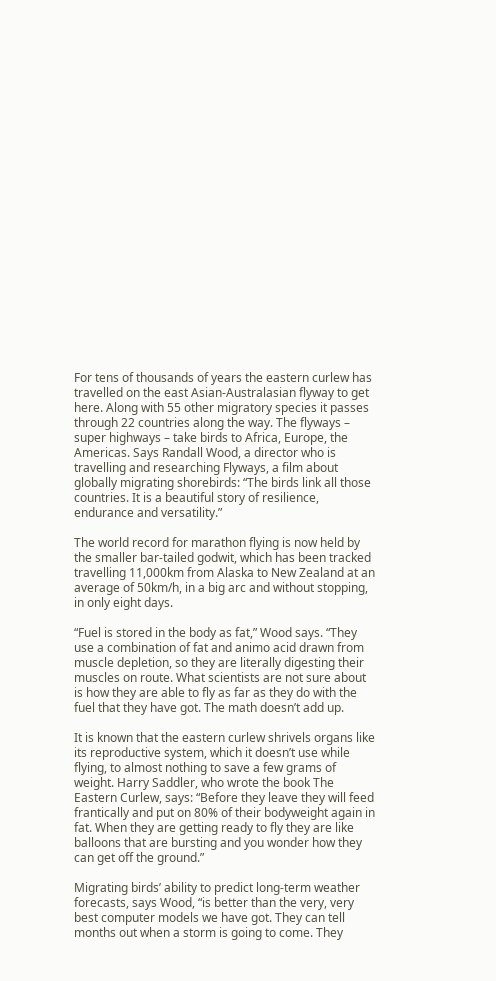For tens of thousands of years the eastern curlew has travelled on the east Asian-Australasian flyway to get here. Along with 55 other migratory species it passes through 22 countries along the way. The flyways – super highways – take birds to Africa, Europe, the Americas. Says Randall Wood, a director who is travelling and researching Flyways, a film about globally migrating shorebirds: “The birds link all those countries. It is a beautiful story of resilience, endurance and versatility.”

The world record for marathon flying is now held by the smaller bar-tailed godwit, which has been tracked travelling 11,000km from Alaska to New Zealand at an average of 50km/h, in a big arc and without stopping, in only eight days.

“Fuel is stored in the body as fat,” Wood says. “They use a combination of fat and animo acid drawn from muscle depletion, so they are literally digesting their muscles on route. What scientists are not sure about is how they are able to fly as far as they do with the fuel that they have got. The math doesn’t add up.

It is known that the eastern curlew shrivels organs like its reproductive system, which it doesn’t use while flying, to almost nothing to save a few grams of weight. Harry Saddler, who wrote the book The Eastern Curlew, says: “Before they leave they will feed frantically and put on 80% of their bodyweight again in fat. When they are getting ready to fly they are like balloons that are bursting and you wonder how they can get off the ground.”

Migrating birds’ ability to predict long-term weather forecasts, says Wood, “is better than the very, very best computer models we have got. They can tell months out when a storm is going to come. They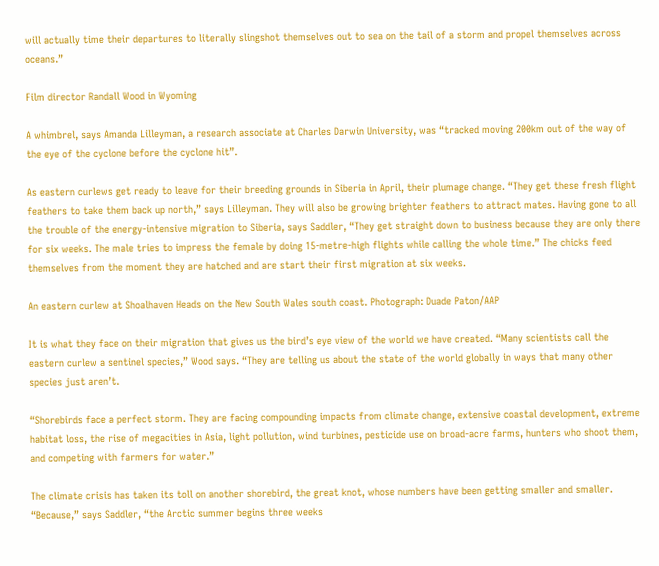will actually time their departures to literally slingshot themselves out to sea on the tail of a storm and propel themselves across oceans.”

Film director Randall Wood in Wyoming

A whimbrel, says Amanda Lilleyman, a research associate at Charles Darwin University, was “tracked moving 200km out of the way of the eye of the cyclone before the cyclone hit”.

As eastern curlews get ready to leave for their breeding grounds in Siberia in April, their plumage change. “They get these fresh flight feathers to take them back up north,” says Lilleyman. They will also be growing brighter feathers to attract mates. Having gone to all the trouble of the energy-intensive migration to Siberia, says Saddler, “They get straight down to business because they are only there for six weeks. The male tries to impress the female by doing 15-metre-high flights while calling the whole time.” The chicks feed themselves from the moment they are hatched and are start their first migration at six weeks.

An eastern curlew at Shoalhaven Heads on the New South Wales south coast. Photograph: Duade Paton/AAP

It is what they face on their migration that gives us the bird’s eye view of the world we have created. “Many scientists call the eastern curlew a sentinel species,” Wood says. “They are telling us about the state of the world globally in ways that many other species just aren’t.

“Shorebirds face a perfect storm. They are facing compounding impacts from climate change, extensive coastal development, extreme habitat loss, the rise of megacities in Asia, light pollution, wind turbines, pesticide use on broad-acre farms, hunters who shoot them, and competing with farmers for water.”

The climate crisis has taken its toll on another shorebird, the great knot, whose numbers have been getting smaller and smaller. “Because,” says Saddler, “the Arctic summer begins three weeks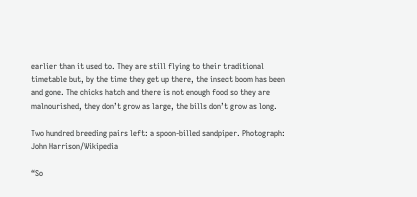earlier than it used to. They are still flying to their traditional timetable but, by the time they get up there, the insect boom has been and gone. The chicks hatch and there is not enough food so they are malnourished, they don’t grow as large, the bills don’t grow as long.

Two hundred breeding pairs left: a spoon-billed sandpiper. Photograph: John Harrison/Wikipedia

“So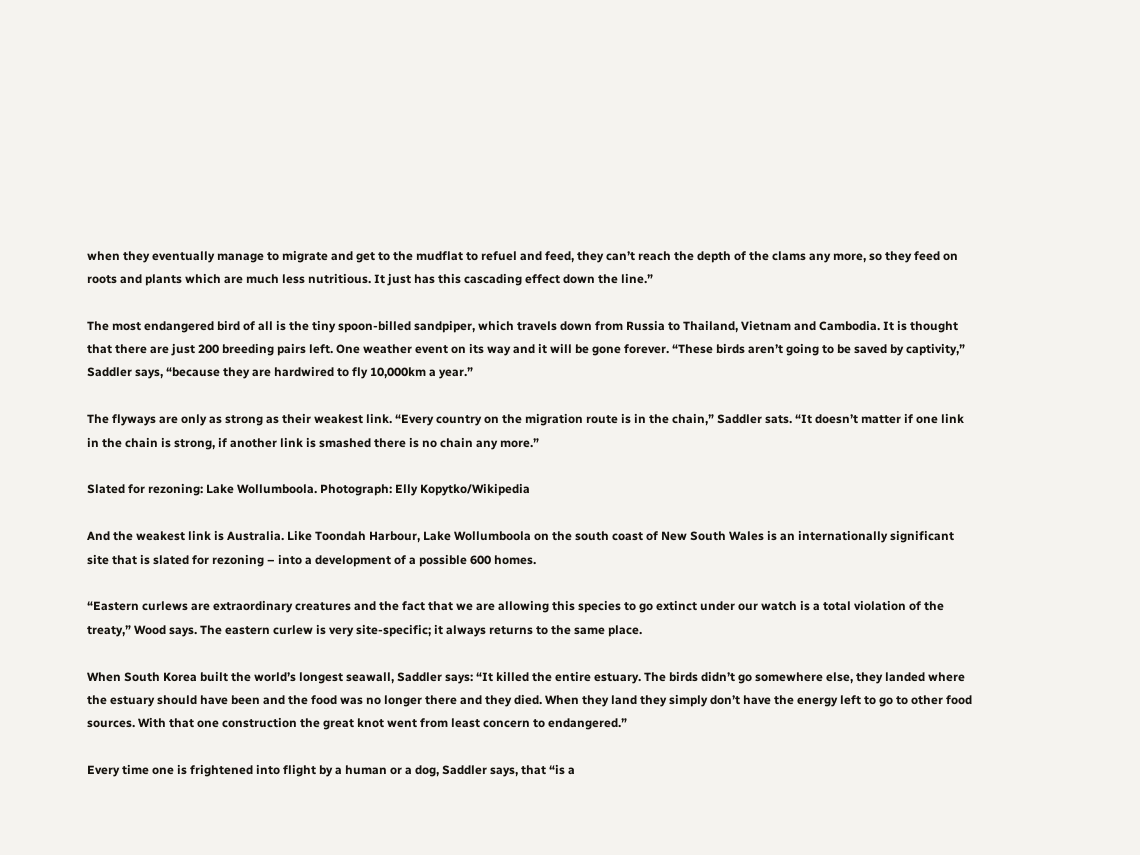when they eventually manage to migrate and get to the mudflat to refuel and feed, they can’t reach the depth of the clams any more, so they feed on roots and plants which are much less nutritious. It just has this cascading effect down the line.”

The most endangered bird of all is the tiny spoon-billed sandpiper, which travels down from Russia to Thailand, Vietnam and Cambodia. It is thought that there are just 200 breeding pairs left. One weather event on its way and it will be gone forever. “These birds aren’t going to be saved by captivity,” Saddler says, “because they are hardwired to fly 10,000km a year.”

The flyways are only as strong as their weakest link. “Every country on the migration route is in the chain,” Saddler sats. “It doesn’t matter if one link in the chain is strong, if another link is smashed there is no chain any more.”

Slated for rezoning: Lake Wollumboola. Photograph: Elly Kopytko/Wikipedia

And the weakest link is Australia. Like Toondah Harbour, Lake Wollumboola on the south coast of New South Wales is an internationally significant site that is slated for rezoning – into a development of a possible 600 homes.

“Eastern curlews are extraordinary creatures and the fact that we are allowing this species to go extinct under our watch is a total violation of the treaty,” Wood says. The eastern curlew is very site-specific; it always returns to the same place.

When South Korea built the world’s longest seawall, Saddler says: “It killed the entire estuary. The birds didn’t go somewhere else, they landed where the estuary should have been and the food was no longer there and they died. When they land they simply don’t have the energy left to go to other food sources. With that one construction the great knot went from least concern to endangered.”

Every time one is frightened into flight by a human or a dog, Saddler says, that “is a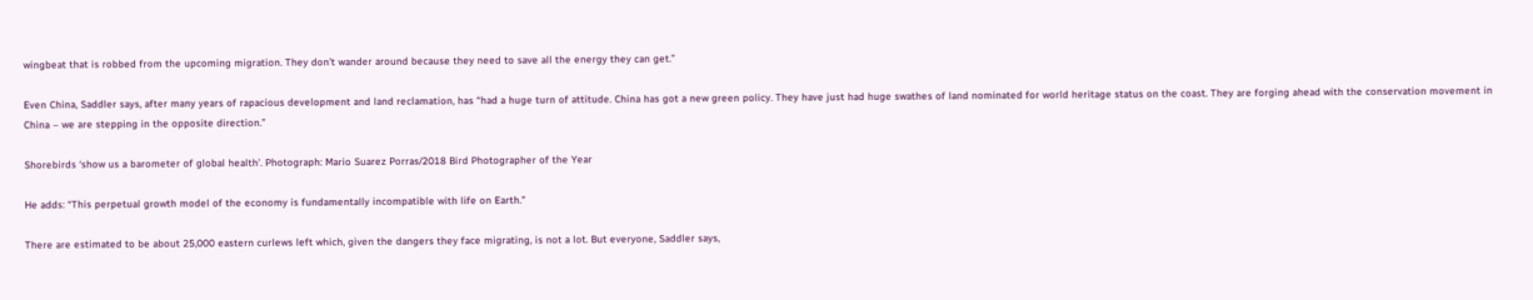wingbeat that is robbed from the upcoming migration. They don’t wander around because they need to save all the energy they can get.”

Even China, Saddler says, after many years of rapacious development and land reclamation, has “had a huge turn of attitude. China has got a new green policy. They have just had huge swathes of land nominated for world heritage status on the coast. They are forging ahead with the conservation movement in China – we are stepping in the opposite direction.”

Shorebirds ‘show us a barometer of global health’. Photograph: Mario Suarez Porras/2018 Bird Photographer of the Year

He adds: “This perpetual growth model of the economy is fundamentally incompatible with life on Earth.”

There are estimated to be about 25,000 eastern curlews left which, given the dangers they face migrating, is not a lot. But everyone, Saddler says,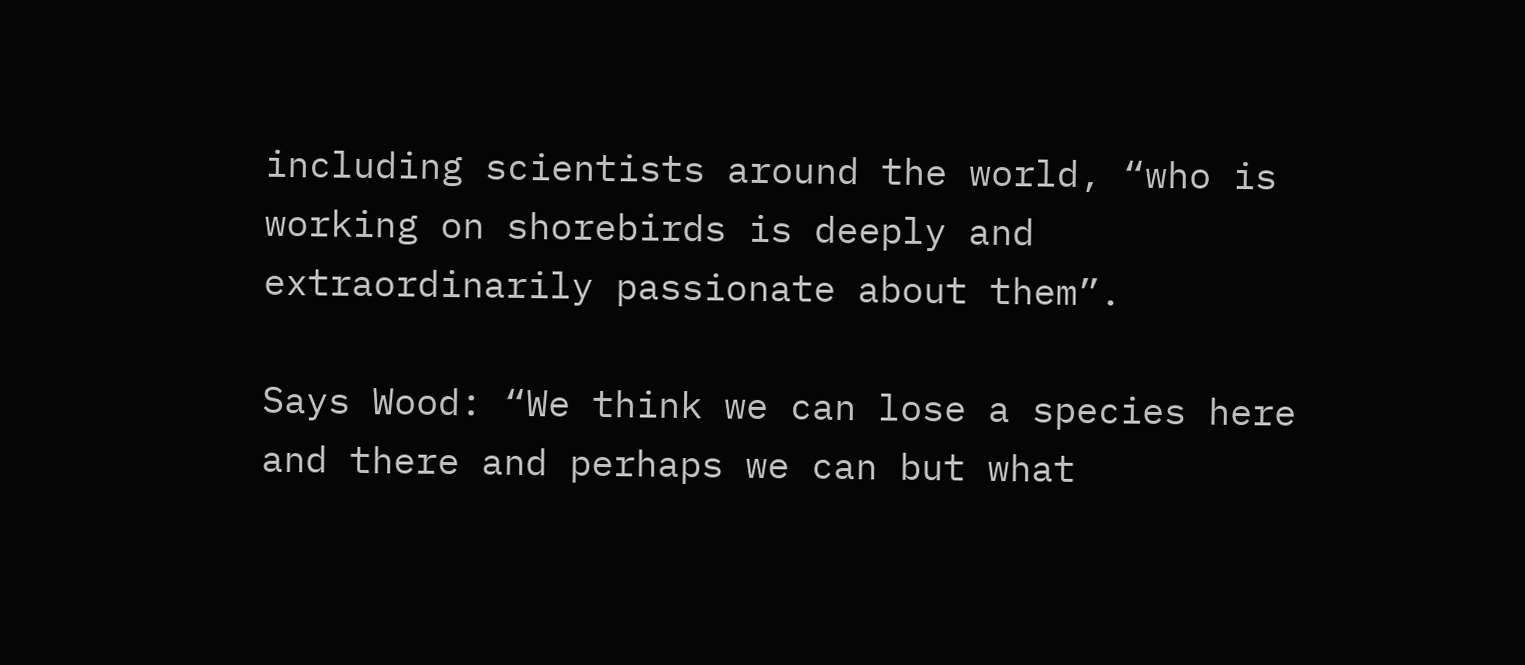including scientists around the world, “who is working on shorebirds is deeply and extraordinarily passionate about them”.

Says Wood: “We think we can lose a species here and there and perhaps we can but what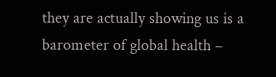they are actually showing us is a barometer of global health –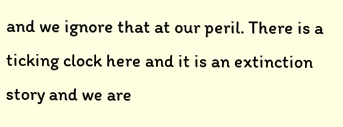and we ignore that at our peril. There is a ticking clock here and it is an extinction story and we are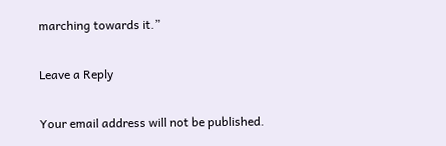marching towards it.”

Leave a Reply

Your email address will not be published.